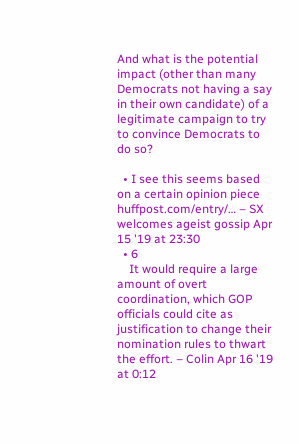And what is the potential impact (other than many Democrats not having a say in their own candidate) of a legitimate campaign to try to convince Democrats to do so?

  • I see this seems based on a certain opinion piece huffpost.com/entry/… – SX welcomes ageist gossip Apr 15 '19 at 23:30
  • 6
    It would require a large amount of overt coordination, which GOP officials could cite as justification to change their nomination rules to thwart the effort. – Colin Apr 16 '19 at 0:12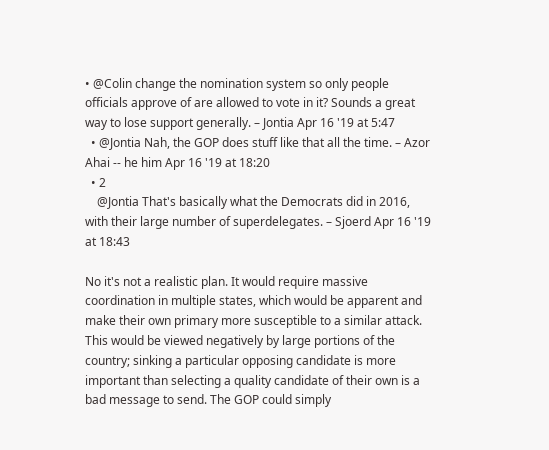• @Colin change the nomination system so only people officials approve of are allowed to vote in it? Sounds a great way to lose support generally. – Jontia Apr 16 '19 at 5:47
  • @Jontia Nah, the GOP does stuff like that all the time. – Azor Ahai -- he him Apr 16 '19 at 18:20
  • 2
    @Jontia That's basically what the Democrats did in 2016, with their large number of superdelegates. – Sjoerd Apr 16 '19 at 18:43

No it's not a realistic plan. It would require massive coordination in multiple states, which would be apparent and make their own primary more susceptible to a similar attack. This would be viewed negatively by large portions of the country; sinking a particular opposing candidate is more important than selecting a quality candidate of their own is a bad message to send. The GOP could simply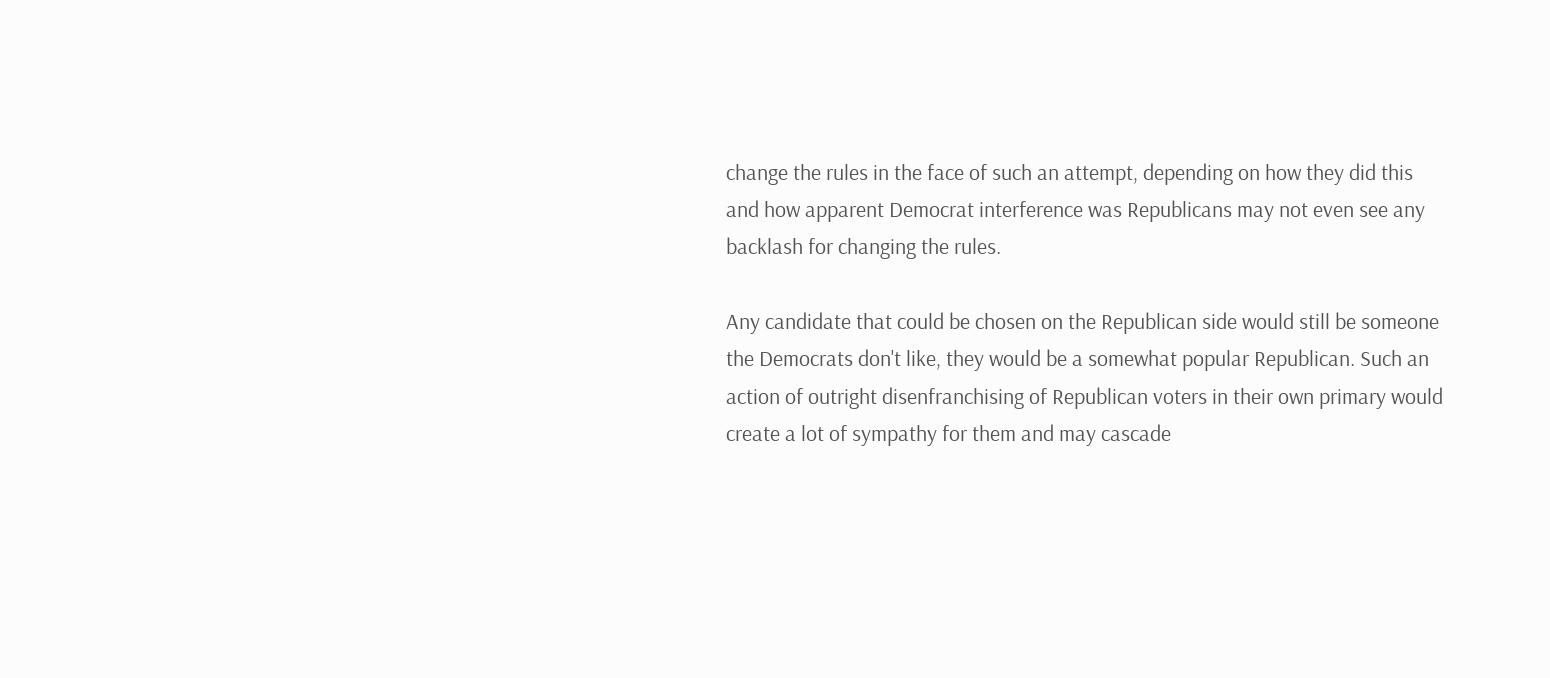change the rules in the face of such an attempt, depending on how they did this and how apparent Democrat interference was Republicans may not even see any backlash for changing the rules.

Any candidate that could be chosen on the Republican side would still be someone the Democrats don't like, they would be a somewhat popular Republican. Such an action of outright disenfranchising of Republican voters in their own primary would create a lot of sympathy for them and may cascade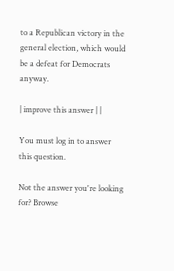to a Republican victory in the general election, which would be a defeat for Democrats anyway.

| improve this answer | |

You must log in to answer this question.

Not the answer you're looking for? Browse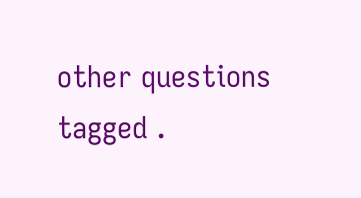other questions tagged .